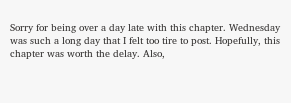Sorry for being over a day late with this chapter. Wednesday was such a long day that I felt too tire to post. Hopefully, this chapter was worth the delay. Also,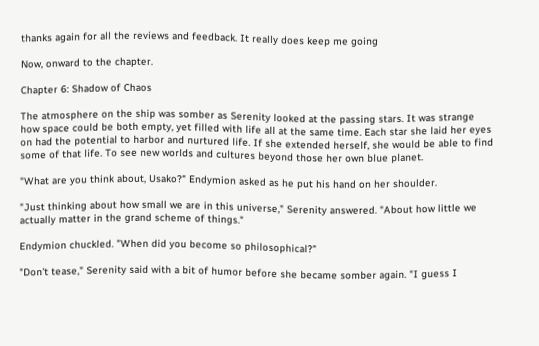thanks again for all the reviews and feedback. It really does keep me going

Now, onward to the chapter.

Chapter 6: Shadow of Chaos

The atmosphere on the ship was somber as Serenity looked at the passing stars. It was strange how space could be both empty, yet filled with life all at the same time. Each star she laid her eyes on had the potential to harbor and nurtured life. If she extended herself, she would be able to find some of that life. To see new worlds and cultures beyond those her own blue planet.

"What are you think about, Usako?" Endymion asked as he put his hand on her shoulder.

"Just thinking about how small we are in this universe," Serenity answered. "About how little we actually matter in the grand scheme of things."

Endymion chuckled. "When did you become so philosophical?"

"Don't tease," Serenity said with a bit of humor before she became somber again. "I guess I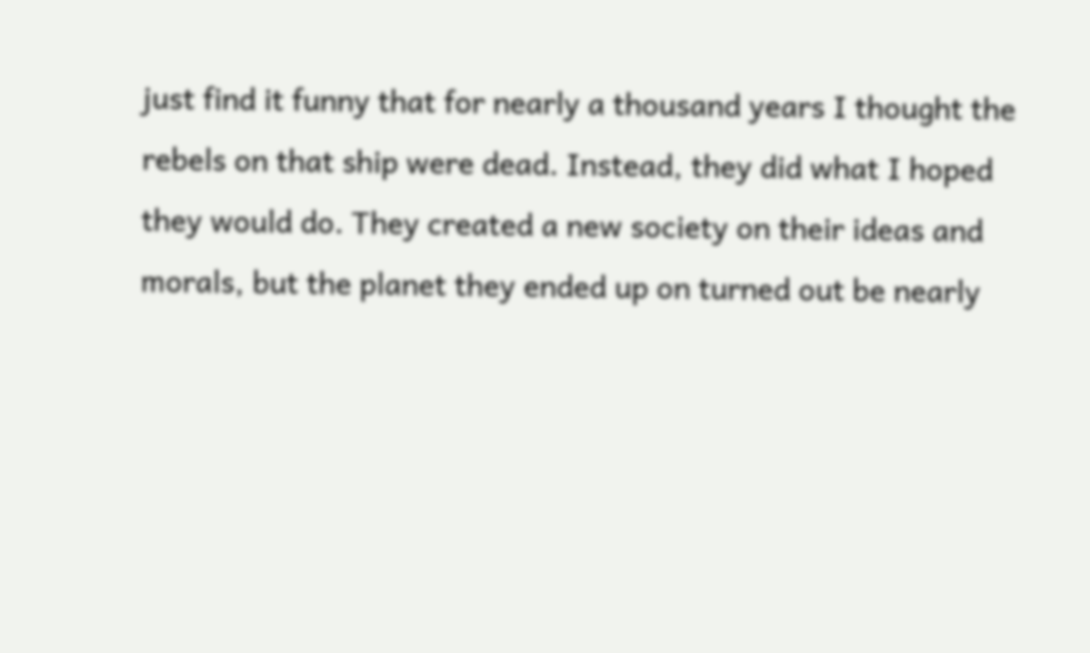just find it funny that for nearly a thousand years I thought the rebels on that ship were dead. Instead, they did what I hoped they would do. They created a new society on their ideas and morals, but the planet they ended up on turned out be nearly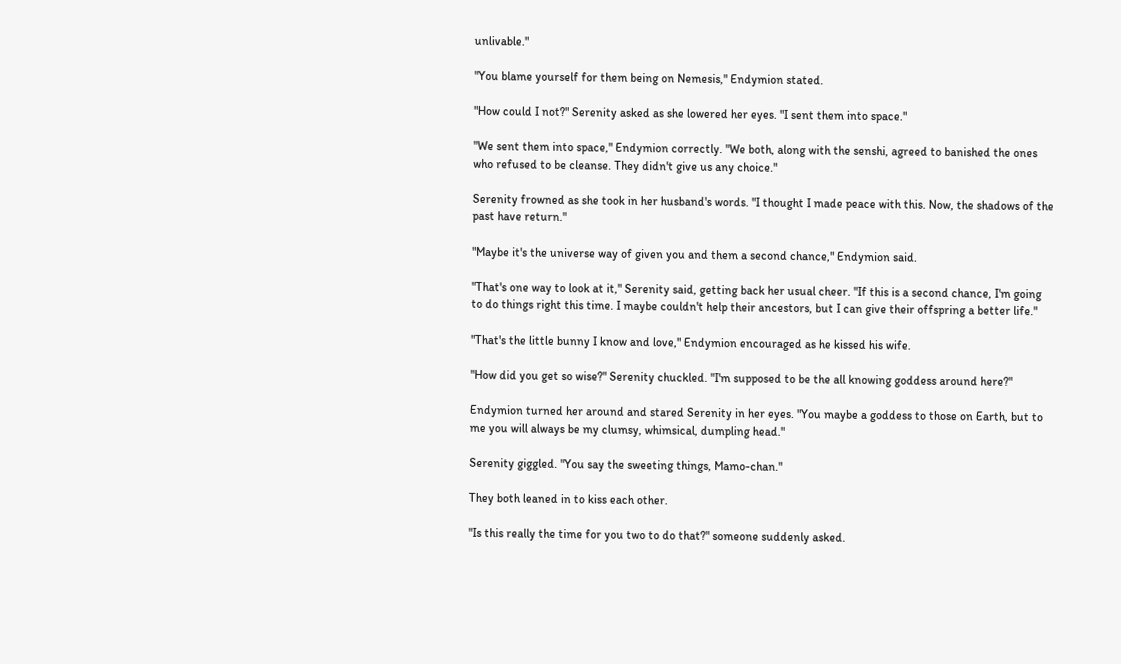unlivable."

"You blame yourself for them being on Nemesis," Endymion stated.

"How could I not?" Serenity asked as she lowered her eyes. "I sent them into space."

"We sent them into space," Endymion correctly. "We both, along with the senshi, agreed to banished the ones who refused to be cleanse. They didn't give us any choice."

Serenity frowned as she took in her husband's words. "I thought I made peace with this. Now, the shadows of the past have return."

"Maybe it's the universe way of given you and them a second chance," Endymion said.

"That's one way to look at it," Serenity said, getting back her usual cheer. "If this is a second chance, I'm going to do things right this time. I maybe couldn't help their ancestors, but I can give their offspring a better life."

"That's the little bunny I know and love," Endymion encouraged as he kissed his wife.

"How did you get so wise?" Serenity chuckled. "I'm supposed to be the all knowing goddess around here?"

Endymion turned her around and stared Serenity in her eyes. "You maybe a goddess to those on Earth, but to me you will always be my clumsy, whimsical, dumpling head."

Serenity giggled. "You say the sweeting things, Mamo-chan."

They both leaned in to kiss each other.

"Is this really the time for you two to do that?" someone suddenly asked.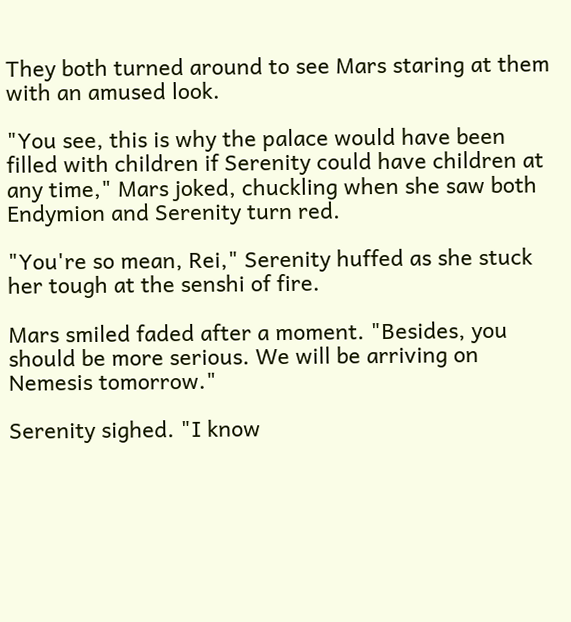They both turned around to see Mars staring at them with an amused look.

"You see, this is why the palace would have been filled with children if Serenity could have children at any time," Mars joked, chuckling when she saw both Endymion and Serenity turn red.

"You're so mean, Rei," Serenity huffed as she stuck her tough at the senshi of fire.

Mars smiled faded after a moment. "Besides, you should be more serious. We will be arriving on Nemesis tomorrow."

Serenity sighed. "I know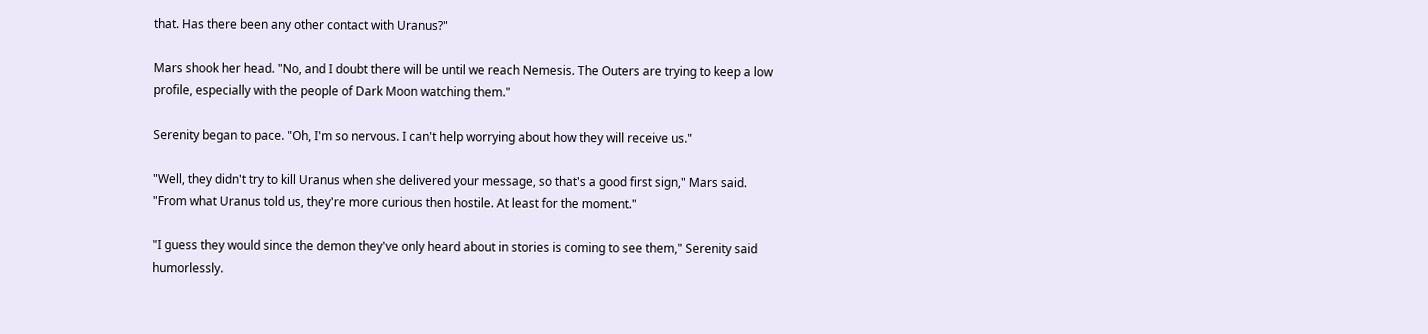that. Has there been any other contact with Uranus?"

Mars shook her head. "No, and I doubt there will be until we reach Nemesis. The Outers are trying to keep a low profile, especially with the people of Dark Moon watching them."

Serenity began to pace. "Oh, I'm so nervous. I can't help worrying about how they will receive us."

"Well, they didn't try to kill Uranus when she delivered your message, so that's a good first sign," Mars said. "From what Uranus told us, they're more curious then hostile. At least for the moment."

"I guess they would since the demon they've only heard about in stories is coming to see them," Serenity said humorlessly.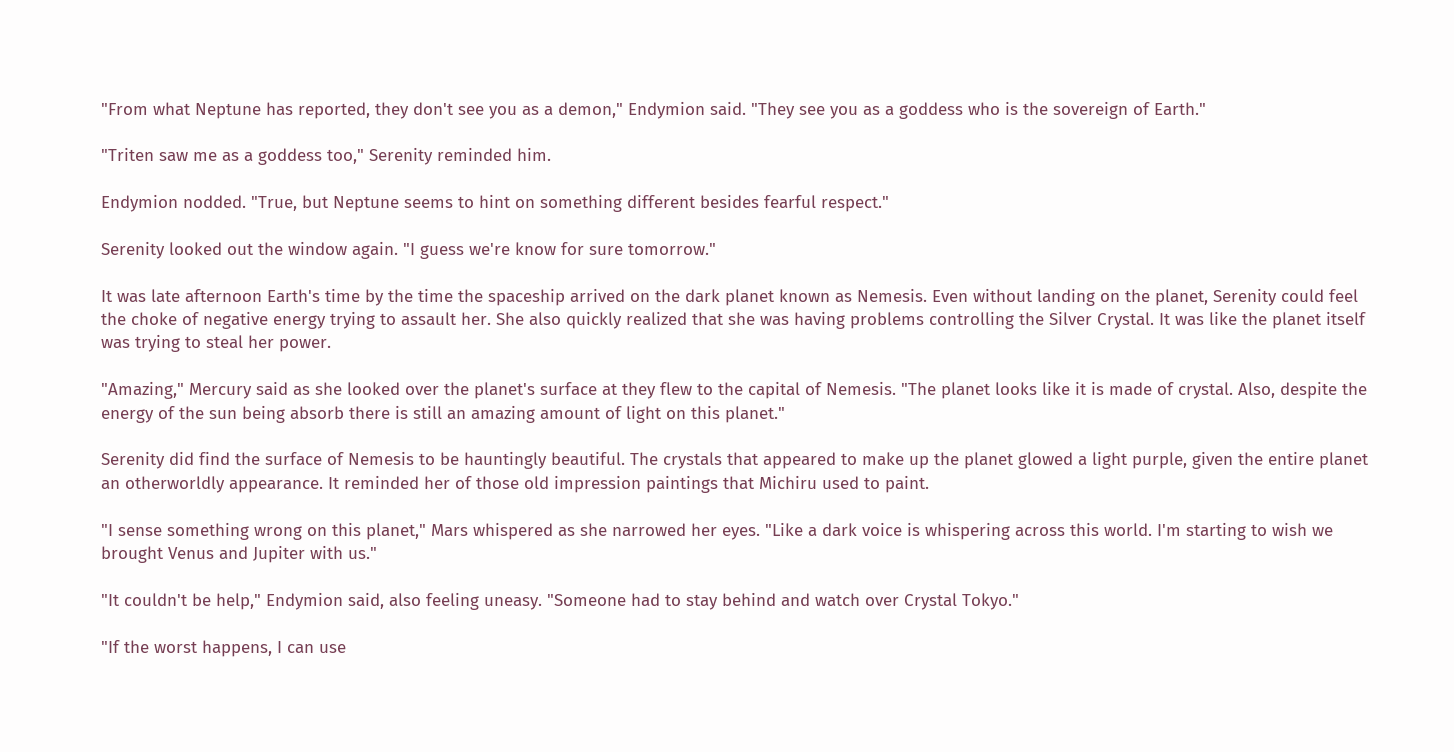"From what Neptune has reported, they don't see you as a demon," Endymion said. "They see you as a goddess who is the sovereign of Earth."

"Triten saw me as a goddess too," Serenity reminded him.

Endymion nodded. "True, but Neptune seems to hint on something different besides fearful respect."

Serenity looked out the window again. "I guess we're know for sure tomorrow."

It was late afternoon Earth's time by the time the spaceship arrived on the dark planet known as Nemesis. Even without landing on the planet, Serenity could feel the choke of negative energy trying to assault her. She also quickly realized that she was having problems controlling the Silver Crystal. It was like the planet itself was trying to steal her power.

"Amazing," Mercury said as she looked over the planet's surface at they flew to the capital of Nemesis. "The planet looks like it is made of crystal. Also, despite the energy of the sun being absorb there is still an amazing amount of light on this planet."

Serenity did find the surface of Nemesis to be hauntingly beautiful. The crystals that appeared to make up the planet glowed a light purple, given the entire planet an otherworldly appearance. It reminded her of those old impression paintings that Michiru used to paint.

"I sense something wrong on this planet," Mars whispered as she narrowed her eyes. "Like a dark voice is whispering across this world. I'm starting to wish we brought Venus and Jupiter with us."

"It couldn't be help," Endymion said, also feeling uneasy. "Someone had to stay behind and watch over Crystal Tokyo."

"If the worst happens, I can use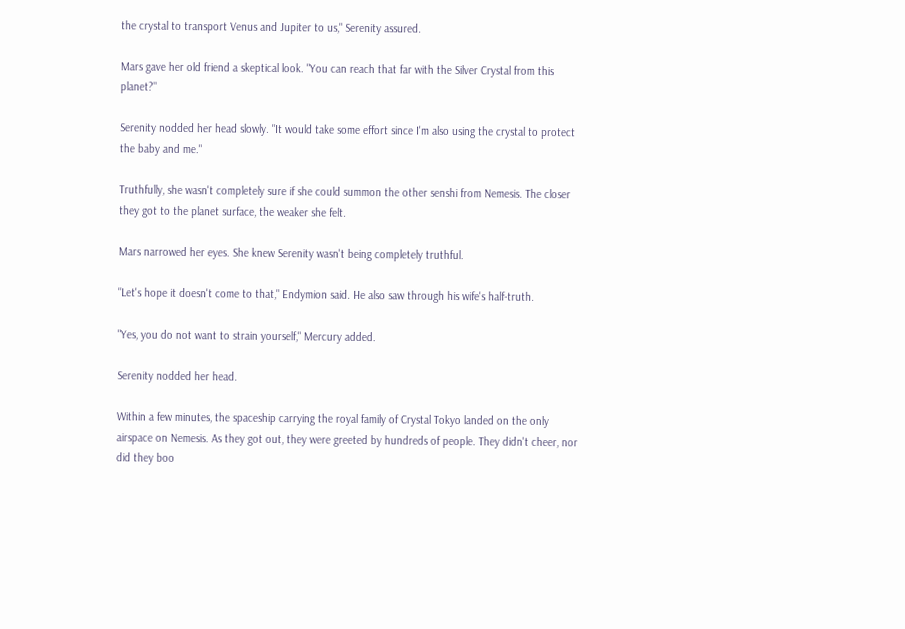the crystal to transport Venus and Jupiter to us," Serenity assured.

Mars gave her old friend a skeptical look. "You can reach that far with the Silver Crystal from this planet?"

Serenity nodded her head slowly. "It would take some effort since I'm also using the crystal to protect the baby and me."

Truthfully, she wasn't completely sure if she could summon the other senshi from Nemesis. The closer they got to the planet surface, the weaker she felt.

Mars narrowed her eyes. She knew Serenity wasn't being completely truthful.

"Let's hope it doesn't come to that," Endymion said. He also saw through his wife's half-truth.

"Yes, you do not want to strain yourself," Mercury added.

Serenity nodded her head.

Within a few minutes, the spaceship carrying the royal family of Crystal Tokyo landed on the only airspace on Nemesis. As they got out, they were greeted by hundreds of people. They didn't cheer, nor did they boo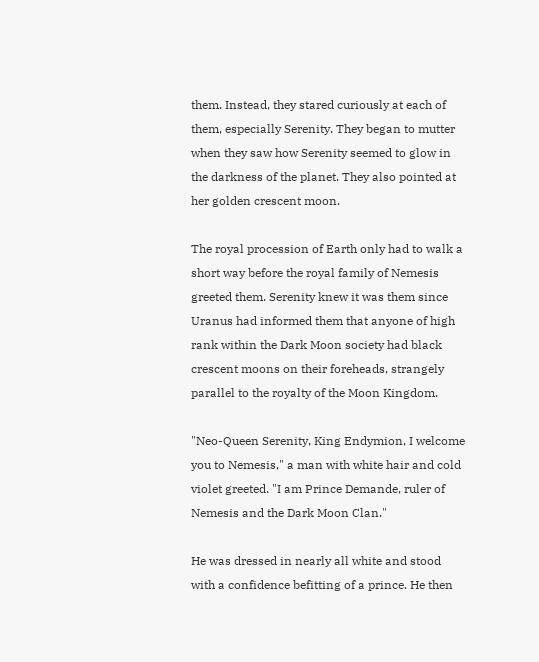them. Instead, they stared curiously at each of them, especially Serenity. They began to mutter when they saw how Serenity seemed to glow in the darkness of the planet. They also pointed at her golden crescent moon.

The royal procession of Earth only had to walk a short way before the royal family of Nemesis greeted them. Serenity knew it was them since Uranus had informed them that anyone of high rank within the Dark Moon society had black crescent moons on their foreheads, strangely parallel to the royalty of the Moon Kingdom.

"Neo-Queen Serenity, King Endymion, I welcome you to Nemesis," a man with white hair and cold violet greeted. "I am Prince Demande, ruler of Nemesis and the Dark Moon Clan."

He was dressed in nearly all white and stood with a confidence befitting of a prince. He then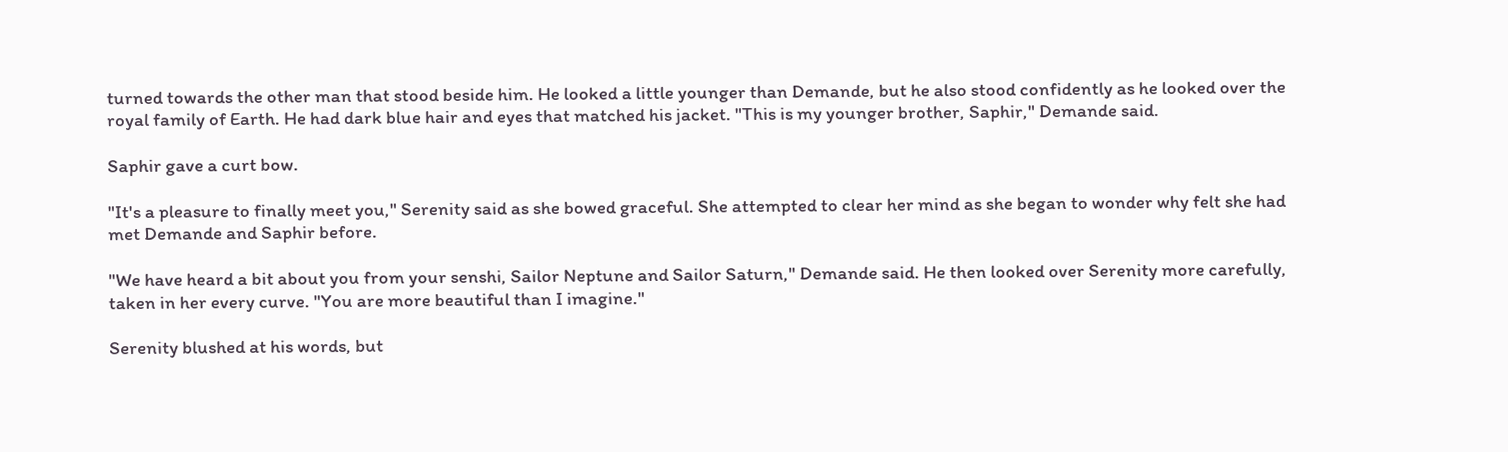turned towards the other man that stood beside him. He looked a little younger than Demande, but he also stood confidently as he looked over the royal family of Earth. He had dark blue hair and eyes that matched his jacket. "This is my younger brother, Saphir," Demande said.

Saphir gave a curt bow.

"It's a pleasure to finally meet you," Serenity said as she bowed graceful. She attempted to clear her mind as she began to wonder why felt she had met Demande and Saphir before.

"We have heard a bit about you from your senshi, Sailor Neptune and Sailor Saturn," Demande said. He then looked over Serenity more carefully, taken in her every curve. "You are more beautiful than I imagine."

Serenity blushed at his words, but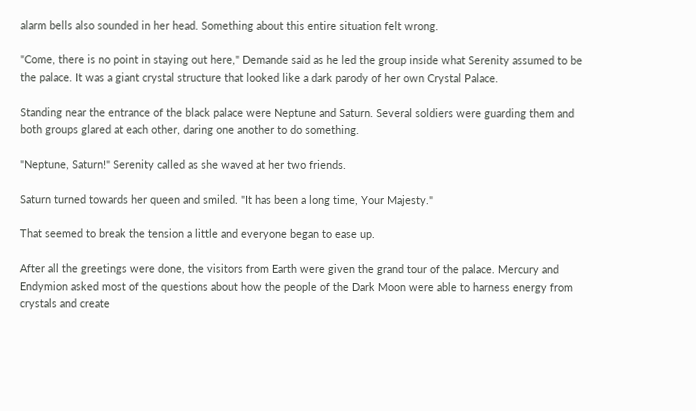alarm bells also sounded in her head. Something about this entire situation felt wrong.

"Come, there is no point in staying out here," Demande said as he led the group inside what Serenity assumed to be the palace. It was a giant crystal structure that looked like a dark parody of her own Crystal Palace.

Standing near the entrance of the black palace were Neptune and Saturn. Several soldiers were guarding them and both groups glared at each other, daring one another to do something.

"Neptune, Saturn!" Serenity called as she waved at her two friends.

Saturn turned towards her queen and smiled. "It has been a long time, Your Majesty."

That seemed to break the tension a little and everyone began to ease up.

After all the greetings were done, the visitors from Earth were given the grand tour of the palace. Mercury and Endymion asked most of the questions about how the people of the Dark Moon were able to harness energy from crystals and create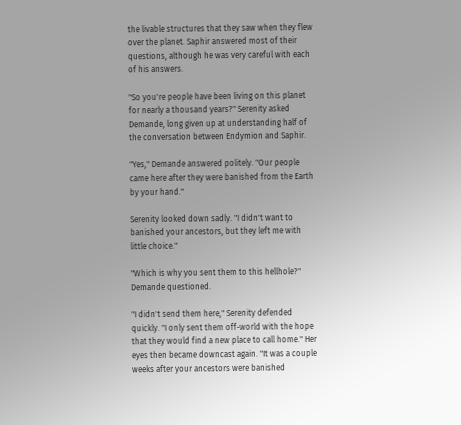the livable structures that they saw when they flew over the planet. Saphir answered most of their questions, although he was very careful with each of his answers.

"So you're people have been living on this planet for nearly a thousand years?" Serenity asked Demande, long given up at understanding half of the conversation between Endymion and Saphir.

"Yes," Demande answered politely. "Our people came here after they were banished from the Earth by your hand."

Serenity looked down sadly. "I didn't want to banished your ancestors, but they left me with little choice."

"Which is why you sent them to this hellhole?" Demande questioned.

"I didn't send them here," Serenity defended quickly. "I only sent them off-world with the hope that they would find a new place to call home." Her eyes then became downcast again. "It was a couple weeks after your ancestors were banished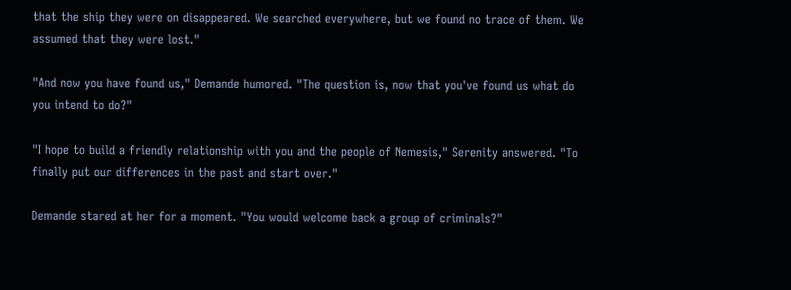that the ship they were on disappeared. We searched everywhere, but we found no trace of them. We assumed that they were lost."

"And now you have found us," Demande humored. "The question is, now that you've found us what do you intend to do?"

"I hope to build a friendly relationship with you and the people of Nemesis," Serenity answered. "To finally put our differences in the past and start over."

Demande stared at her for a moment. "You would welcome back a group of criminals?"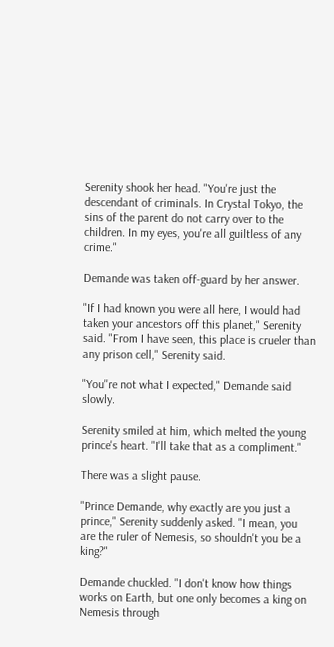Serenity shook her head. "You're just the descendant of criminals. In Crystal Tokyo, the sins of the parent do not carry over to the children. In my eyes, you're all guiltless of any crime."

Demande was taken off-guard by her answer.

"If I had known you were all here, I would had taken your ancestors off this planet," Serenity said. "From I have seen, this place is crueler than any prison cell," Serenity said.

"You''re not what I expected," Demande said slowly.

Serenity smiled at him, which melted the young prince's heart. "I'll take that as a compliment."

There was a slight pause.

"Prince Demande, why exactly are you just a prince," Serenity suddenly asked. "I mean, you are the ruler of Nemesis, so shouldn't you be a king?"

Demande chuckled. "I don't know how things works on Earth, but one only becomes a king on Nemesis through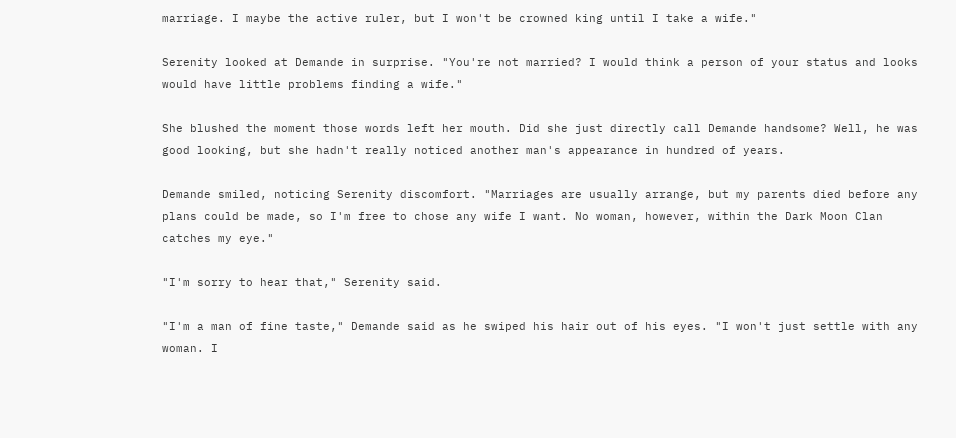marriage. I maybe the active ruler, but I won't be crowned king until I take a wife."

Serenity looked at Demande in surprise. "You're not married? I would think a person of your status and looks would have little problems finding a wife."

She blushed the moment those words left her mouth. Did she just directly call Demande handsome? Well, he was good looking, but she hadn't really noticed another man's appearance in hundred of years.

Demande smiled, noticing Serenity discomfort. "Marriages are usually arrange, but my parents died before any plans could be made, so I'm free to chose any wife I want. No woman, however, within the Dark Moon Clan catches my eye."

"I'm sorry to hear that," Serenity said.

"I'm a man of fine taste," Demande said as he swiped his hair out of his eyes. "I won't just settle with any woman. I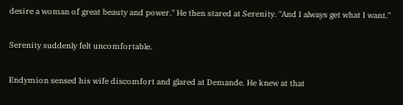desire a woman of great beauty and power." He then stared at Serenity. "And I always get what I want."

Serenity suddenly felt uncomfortable.

Endymion sensed his wife discomfort and glared at Demande. He knew at that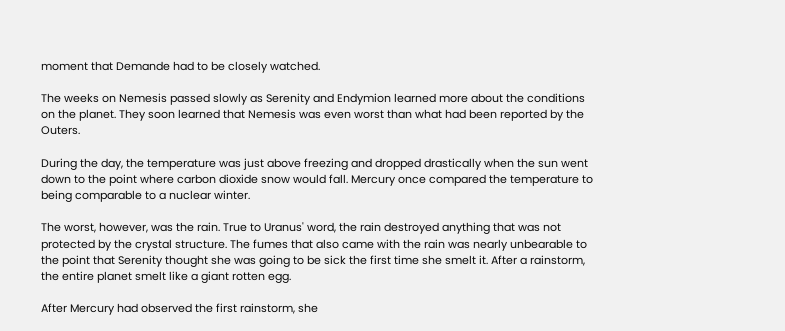moment that Demande had to be closely watched.

The weeks on Nemesis passed slowly as Serenity and Endymion learned more about the conditions on the planet. They soon learned that Nemesis was even worst than what had been reported by the Outers.

During the day, the temperature was just above freezing and dropped drastically when the sun went down to the point where carbon dioxide snow would fall. Mercury once compared the temperature to being comparable to a nuclear winter.

The worst, however, was the rain. True to Uranus' word, the rain destroyed anything that was not protected by the crystal structure. The fumes that also came with the rain was nearly unbearable to the point that Serenity thought she was going to be sick the first time she smelt it. After a rainstorm, the entire planet smelt like a giant rotten egg.

After Mercury had observed the first rainstorm, she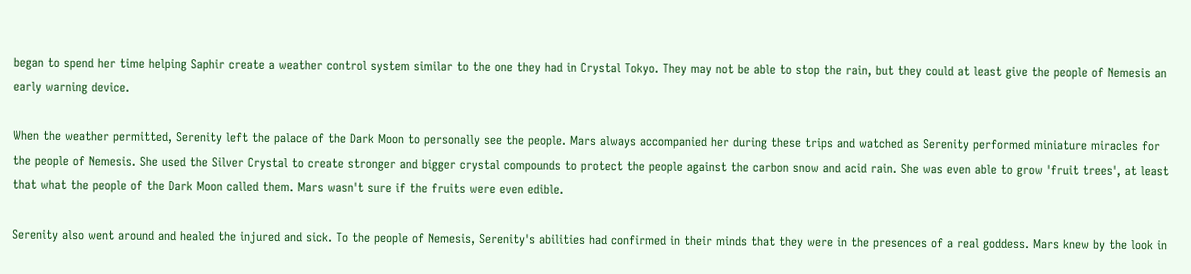began to spend her time helping Saphir create a weather control system similar to the one they had in Crystal Tokyo. They may not be able to stop the rain, but they could at least give the people of Nemesis an early warning device.

When the weather permitted, Serenity left the palace of the Dark Moon to personally see the people. Mars always accompanied her during these trips and watched as Serenity performed miniature miracles for the people of Nemesis. She used the Silver Crystal to create stronger and bigger crystal compounds to protect the people against the carbon snow and acid rain. She was even able to grow 'fruit trees', at least that what the people of the Dark Moon called them. Mars wasn't sure if the fruits were even edible.

Serenity also went around and healed the injured and sick. To the people of Nemesis, Serenity's abilities had confirmed in their minds that they were in the presences of a real goddess. Mars knew by the look in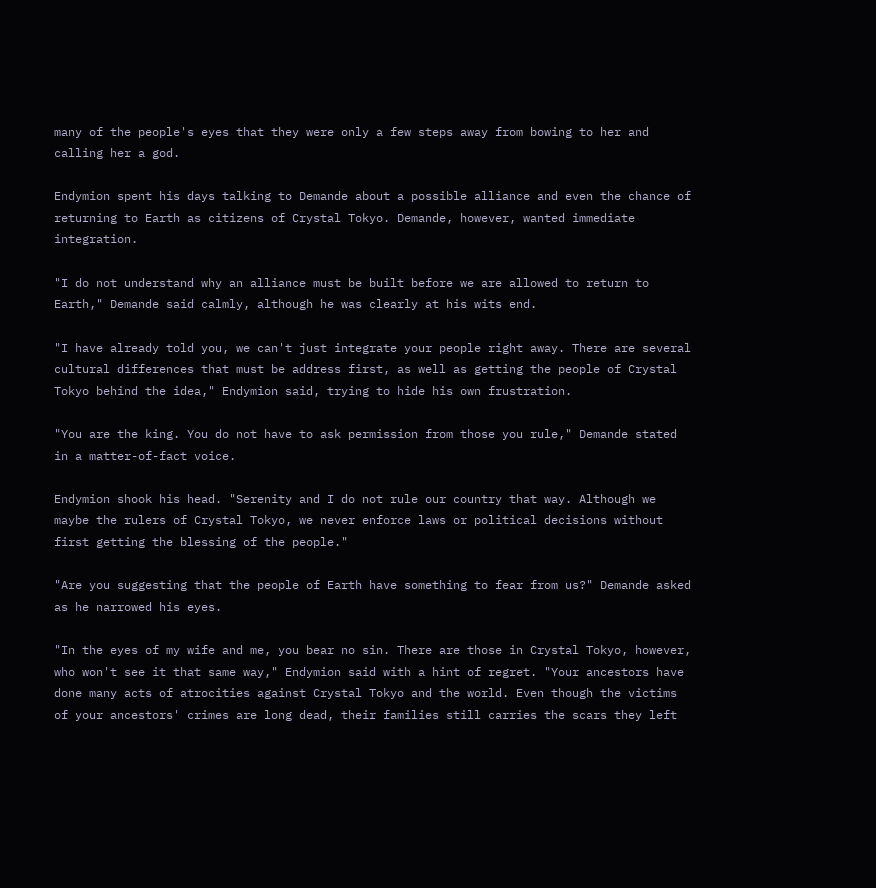many of the people's eyes that they were only a few steps away from bowing to her and calling her a god.

Endymion spent his days talking to Demande about a possible alliance and even the chance of returning to Earth as citizens of Crystal Tokyo. Demande, however, wanted immediate integration.

"I do not understand why an alliance must be built before we are allowed to return to Earth," Demande said calmly, although he was clearly at his wits end.

"I have already told you, we can't just integrate your people right away. There are several cultural differences that must be address first, as well as getting the people of Crystal Tokyo behind the idea," Endymion said, trying to hide his own frustration.

"You are the king. You do not have to ask permission from those you rule," Demande stated in a matter-of-fact voice.

Endymion shook his head. "Serenity and I do not rule our country that way. Although we maybe the rulers of Crystal Tokyo, we never enforce laws or political decisions without first getting the blessing of the people."

"Are you suggesting that the people of Earth have something to fear from us?" Demande asked as he narrowed his eyes.

"In the eyes of my wife and me, you bear no sin. There are those in Crystal Tokyo, however, who won't see it that same way," Endymion said with a hint of regret. "Your ancestors have done many acts of atrocities against Crystal Tokyo and the world. Even though the victims of your ancestors' crimes are long dead, their families still carries the scars they left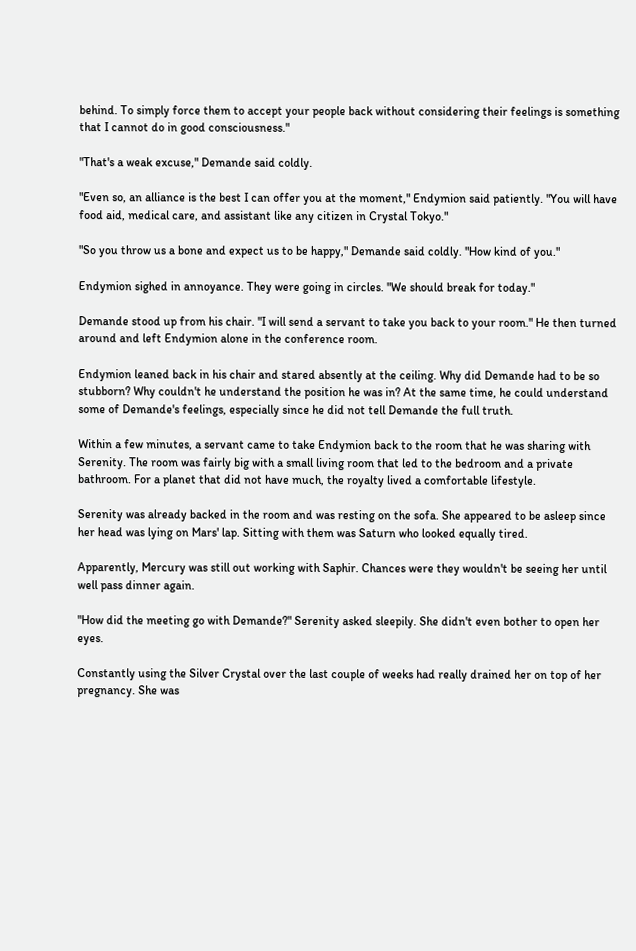behind. To simply force them to accept your people back without considering their feelings is something that I cannot do in good consciousness."

"That's a weak excuse," Demande said coldly.

"Even so, an alliance is the best I can offer you at the moment," Endymion said patiently. "You will have food aid, medical care, and assistant like any citizen in Crystal Tokyo."

"So you throw us a bone and expect us to be happy," Demande said coldly. "How kind of you."

Endymion sighed in annoyance. They were going in circles. "We should break for today."

Demande stood up from his chair. "I will send a servant to take you back to your room." He then turned around and left Endymion alone in the conference room.

Endymion leaned back in his chair and stared absently at the ceiling. Why did Demande had to be so stubborn? Why couldn't he understand the position he was in? At the same time, he could understand some of Demande's feelings, especially since he did not tell Demande the full truth.

Within a few minutes, a servant came to take Endymion back to the room that he was sharing with Serenity. The room was fairly big with a small living room that led to the bedroom and a private bathroom. For a planet that did not have much, the royalty lived a comfortable lifestyle.

Serenity was already backed in the room and was resting on the sofa. She appeared to be asleep since her head was lying on Mars' lap. Sitting with them was Saturn who looked equally tired.

Apparently, Mercury was still out working with Saphir. Chances were they wouldn't be seeing her until well pass dinner again.

"How did the meeting go with Demande?" Serenity asked sleepily. She didn't even bother to open her eyes.

Constantly using the Silver Crystal over the last couple of weeks had really drained her on top of her pregnancy. She was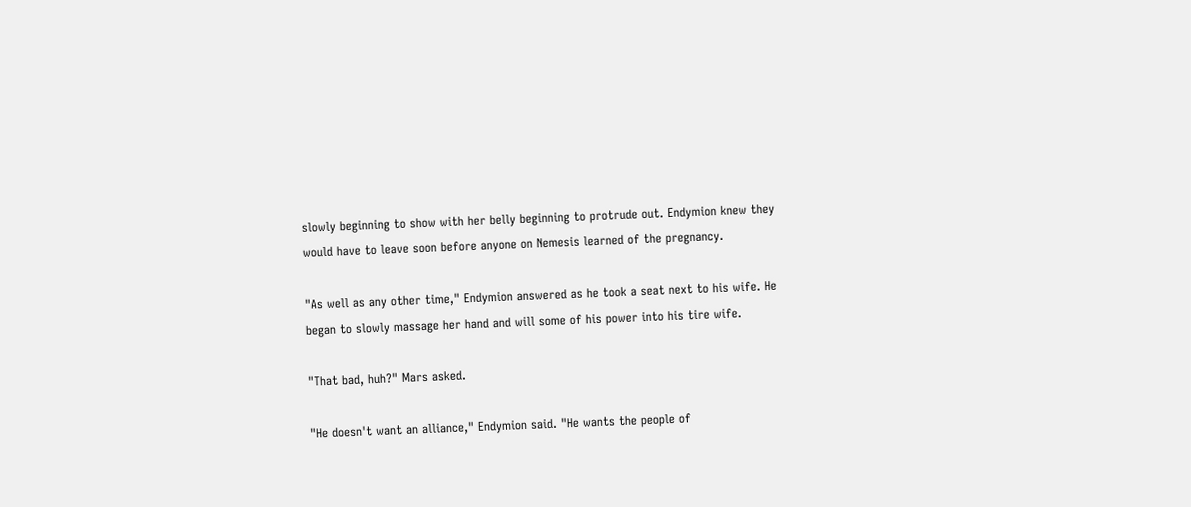slowly beginning to show with her belly beginning to protrude out. Endymion knew they would have to leave soon before anyone on Nemesis learned of the pregnancy.

"As well as any other time," Endymion answered as he took a seat next to his wife. He began to slowly massage her hand and will some of his power into his tire wife.

"That bad, huh?" Mars asked.

"He doesn't want an alliance," Endymion said. "He wants the people of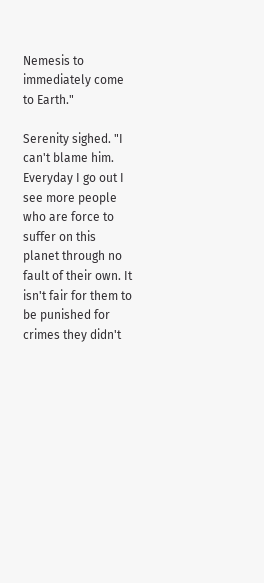Nemesis to immediately come to Earth."

Serenity sighed. "I can't blame him. Everyday I go out I see more people who are force to suffer on this planet through no fault of their own. It isn't fair for them to be punished for crimes they didn't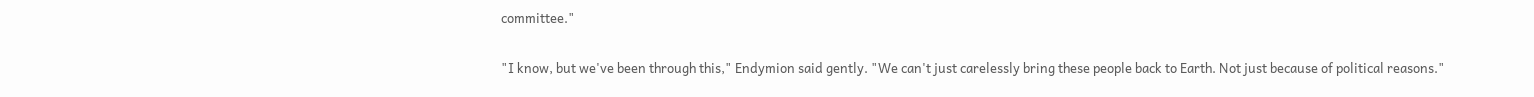committee."

"I know, but we've been through this," Endymion said gently. "We can't just carelessly bring these people back to Earth. Not just because of political reasons."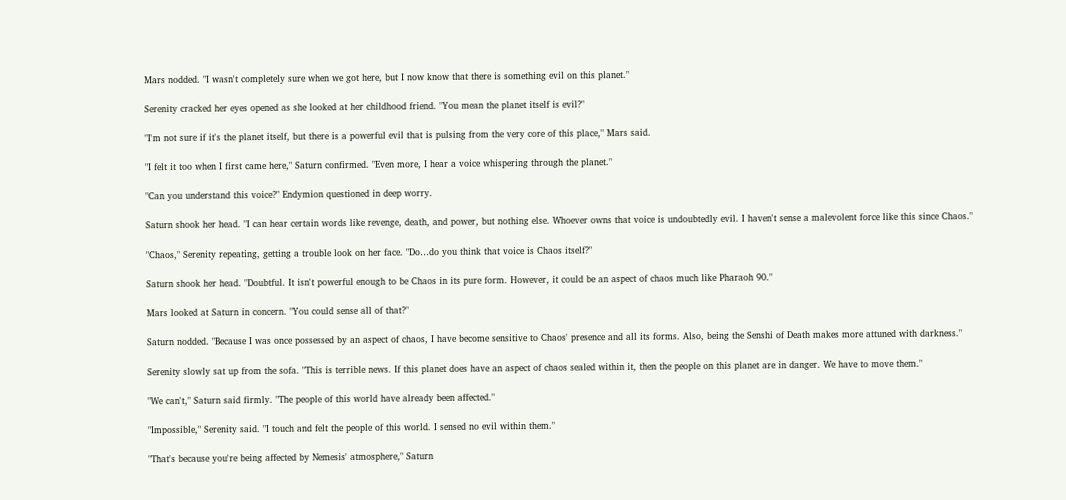Mars nodded. "I wasn't completely sure when we got here, but I now know that there is something evil on this planet."

Serenity cracked her eyes opened as she looked at her childhood friend. "You mean the planet itself is evil?"

"I'm not sure if it's the planet itself, but there is a powerful evil that is pulsing from the very core of this place," Mars said.

"I felt it too when I first came here," Saturn confirmed. "Even more, I hear a voice whispering through the planet."

"Can you understand this voice?" Endymion questioned in deep worry.

Saturn shook her head. "I can hear certain words like revenge, death, and power, but nothing else. Whoever owns that voice is undoubtedly evil. I haven't sense a malevolent force like this since Chaos."

"Chaos," Serenity repeating, getting a trouble look on her face. "Do…do you think that voice is Chaos itself?"

Saturn shook her head. "Doubtful. It isn't powerful enough to be Chaos in its pure form. However, it could be an aspect of chaos much like Pharaoh 90."

Mars looked at Saturn in concern. "You could sense all of that?"

Saturn nodded. "Because I was once possessed by an aspect of chaos, I have become sensitive to Chaos' presence and all its forms. Also, being the Senshi of Death makes more attuned with darkness."

Serenity slowly sat up from the sofa. "This is terrible news. If this planet does have an aspect of chaos sealed within it, then the people on this planet are in danger. We have to move them."

"We can't," Saturn said firmly. "The people of this world have already been affected."

"Impossible," Serenity said. "I touch and felt the people of this world. I sensed no evil within them."

"That's because you're being affected by Nemesis' atmosphere," Saturn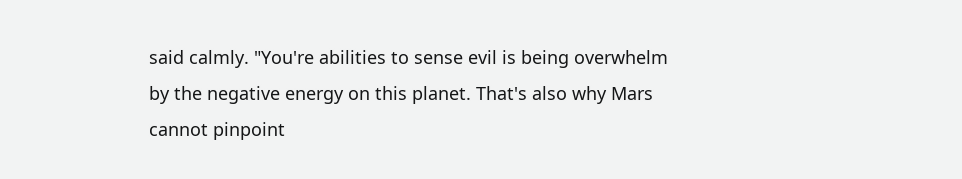said calmly. "You're abilities to sense evil is being overwhelm by the negative energy on this planet. That's also why Mars cannot pinpoint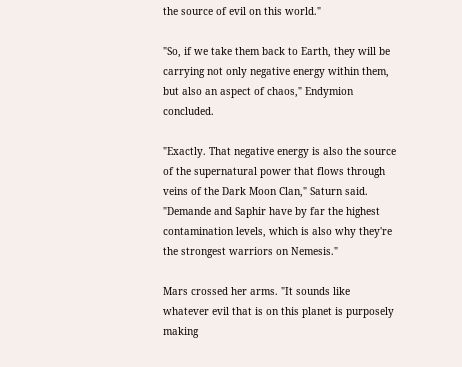the source of evil on this world."

"So, if we take them back to Earth, they will be carrying not only negative energy within them, but also an aspect of chaos," Endymion concluded.

"Exactly. That negative energy is also the source of the supernatural power that flows through veins of the Dark Moon Clan," Saturn said. "Demande and Saphir have by far the highest contamination levels, which is also why they're the strongest warriors on Nemesis."

Mars crossed her arms. "It sounds like whatever evil that is on this planet is purposely making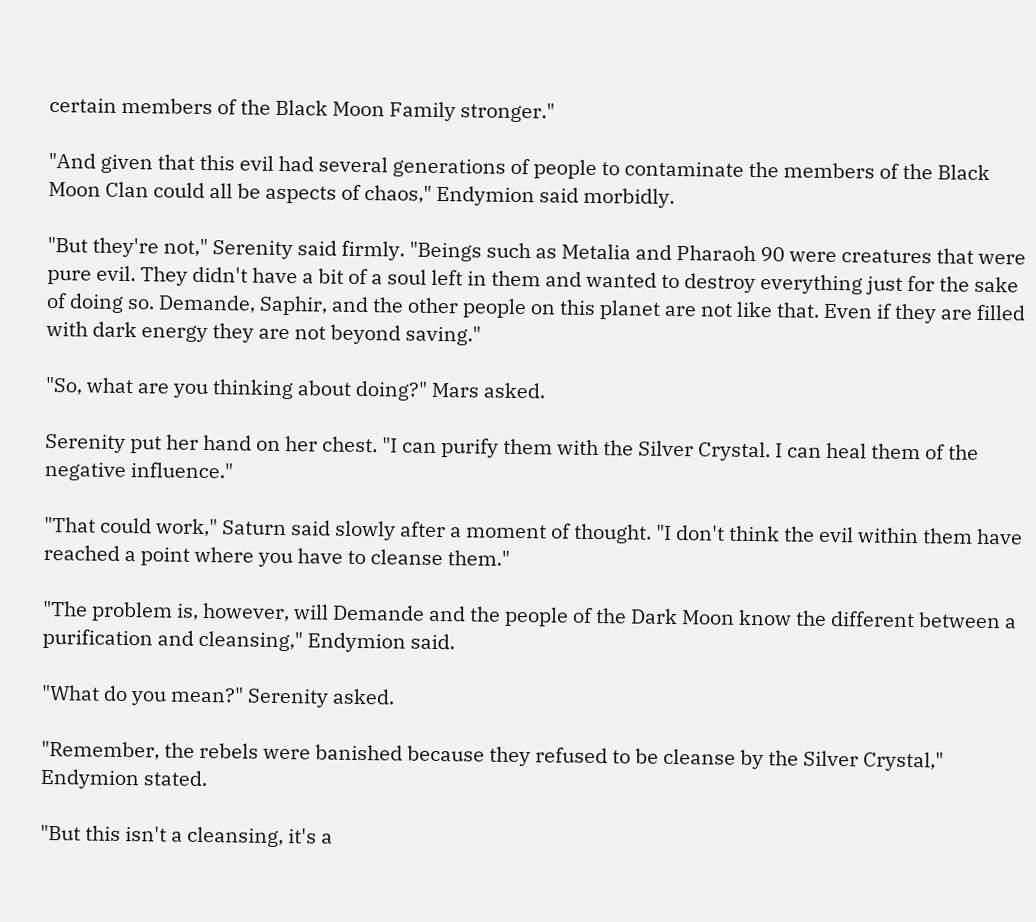certain members of the Black Moon Family stronger."

"And given that this evil had several generations of people to contaminate the members of the Black Moon Clan could all be aspects of chaos," Endymion said morbidly.

"But they're not," Serenity said firmly. "Beings such as Metalia and Pharaoh 90 were creatures that were pure evil. They didn't have a bit of a soul left in them and wanted to destroy everything just for the sake of doing so. Demande, Saphir, and the other people on this planet are not like that. Even if they are filled with dark energy they are not beyond saving."

"So, what are you thinking about doing?" Mars asked.

Serenity put her hand on her chest. "I can purify them with the Silver Crystal. I can heal them of the negative influence."

"That could work," Saturn said slowly after a moment of thought. "I don't think the evil within them have reached a point where you have to cleanse them."

"The problem is, however, will Demande and the people of the Dark Moon know the different between a purification and cleansing," Endymion said.

"What do you mean?" Serenity asked.

"Remember, the rebels were banished because they refused to be cleanse by the Silver Crystal," Endymion stated.

"But this isn't a cleansing, it's a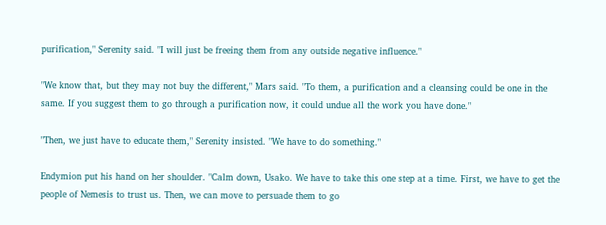purification," Serenity said. "I will just be freeing them from any outside negative influence."

"We know that, but they may not buy the different," Mars said. "To them, a purification and a cleansing could be one in the same. If you suggest them to go through a purification now, it could undue all the work you have done."

"Then, we just have to educate them," Serenity insisted. "We have to do something."

Endymion put his hand on her shoulder. "Calm down, Usako. We have to take this one step at a time. First, we have to get the people of Nemesis to trust us. Then, we can move to persuade them to go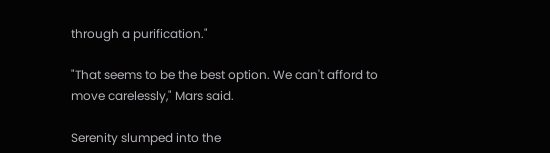through a purification."

"That seems to be the best option. We can't afford to move carelessly," Mars said.

Serenity slumped into the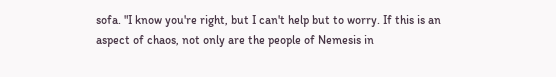sofa. "I know you're right, but I can't help but to worry. If this is an aspect of chaos, not only are the people of Nemesis in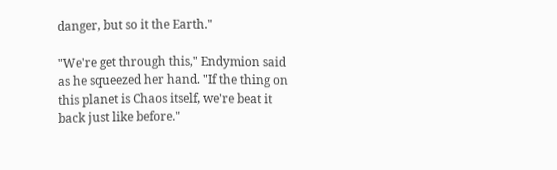danger, but so it the Earth."

"We're get through this," Endymion said as he squeezed her hand. "If the thing on this planet is Chaos itself, we're beat it back just like before."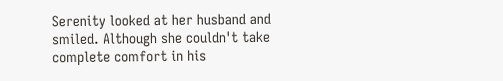Serenity looked at her husband and smiled. Although she couldn't take complete comfort in his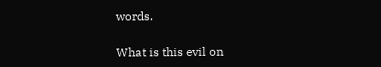words.

What is this evil on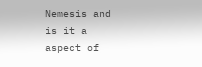Nemesis and is it a aspect of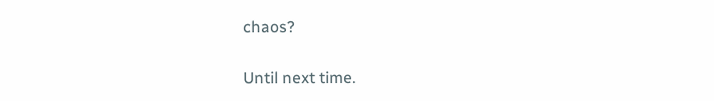chaos?

Until next time.